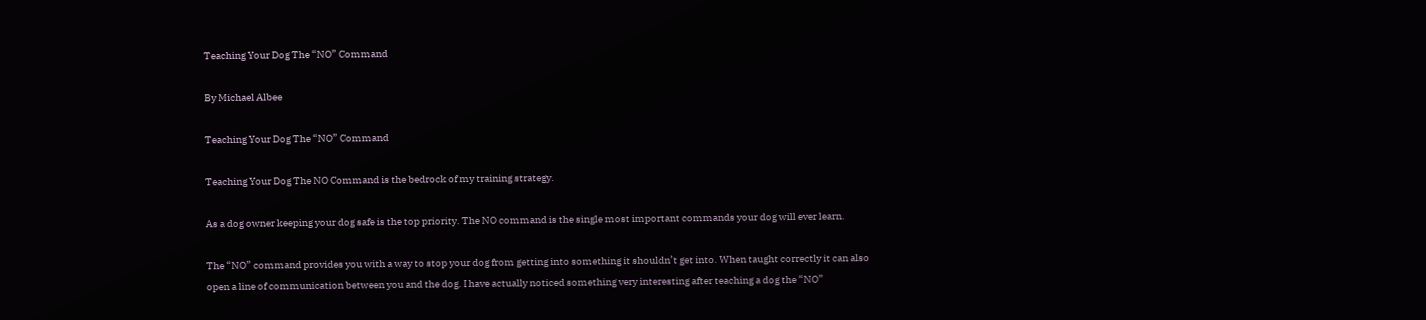Teaching Your Dog The “NO” Command

By Michael Albee

Teaching Your Dog The “NO” Command

Teaching Your Dog The NO Command is the bedrock of my training strategy.

As a dog owner keeping your dog safe is the top priority. The NO command is the single most important commands your dog will ever learn.

The “NO” command provides you with a way to stop your dog from getting into something it shouldn’t get into. When taught correctly it can also open a line of communication between you and the dog. I have actually noticed something very interesting after teaching a dog the “NO”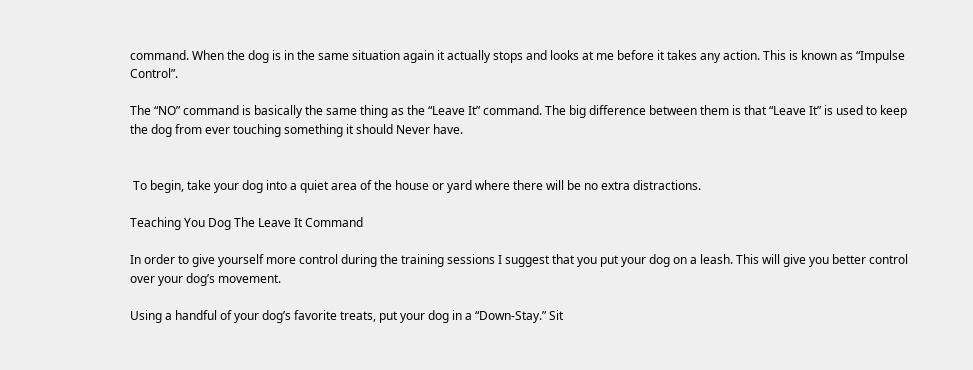command. When the dog is in the same situation again it actually stops and looks at me before it takes any action. This is known as “Impulse  Control”.

The “NO” command is basically the same thing as the “Leave It” command. The big difference between them is that “Leave It” is used to keep the dog from ever touching something it should Never have.


 To begin, take your dog into a quiet area of the house or yard where there will be no extra distractions.

Teaching You Dog The Leave It Command

In order to give yourself more control during the training sessions I suggest that you put your dog on a leash. This will give you better control over your dog’s movement.

Using a handful of your dog’s favorite treats, put your dog in a “Down-Stay.” Sit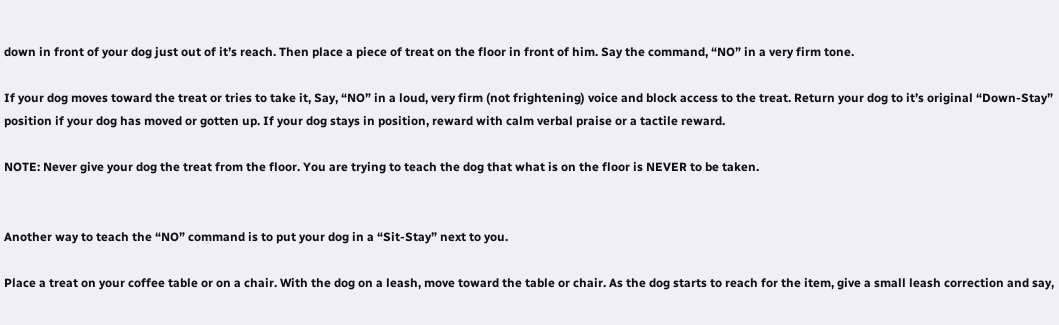down in front of your dog just out of it’s reach. Then place a piece of treat on the floor in front of him. Say the command, “NO” in a very firm tone.

If your dog moves toward the treat or tries to take it, Say, “NO” in a loud, very firm (not frightening) voice and block access to the treat. Return your dog to it’s original “Down-Stay” position if your dog has moved or gotten up. If your dog stays in position, reward with calm verbal praise or a tactile reward.

NOTE: Never give your dog the treat from the floor. You are trying to teach the dog that what is on the floor is NEVER to be taken.


Another way to teach the “NO” command is to put your dog in a “Sit-Stay” next to you.

Place a treat on your coffee table or on a chair. With the dog on a leash, move toward the table or chair. As the dog starts to reach for the item, give a small leash correction and say,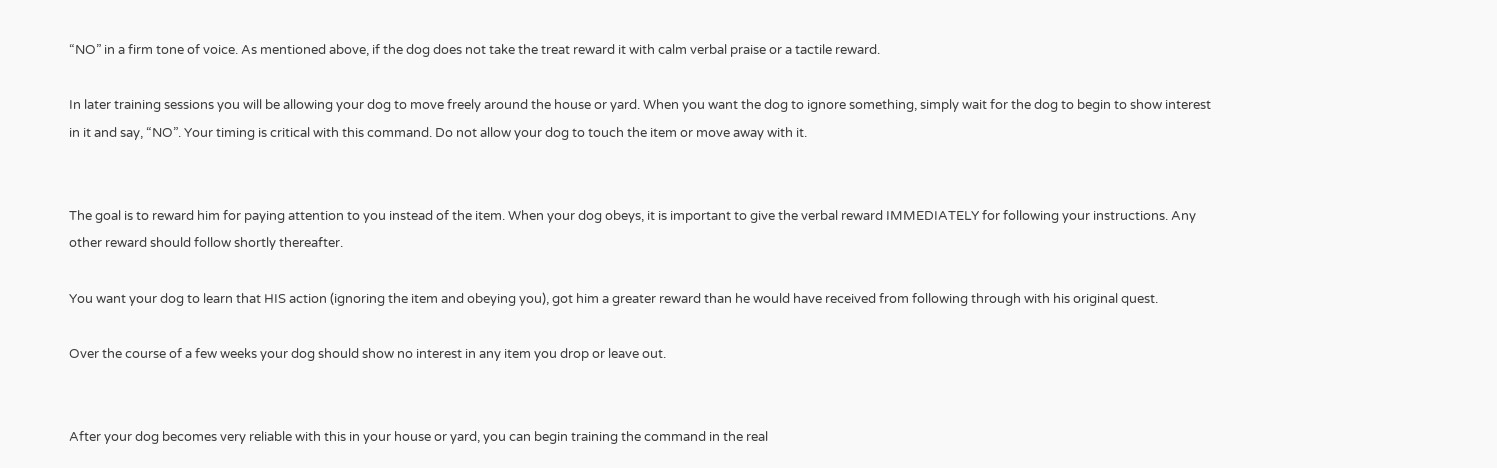“NO” in a firm tone of voice. As mentioned above, if the dog does not take the treat reward it with calm verbal praise or a tactile reward.

In later training sessions you will be allowing your dog to move freely around the house or yard. When you want the dog to ignore something, simply wait for the dog to begin to show interest in it and say, “NO”. Your timing is critical with this command. Do not allow your dog to touch the item or move away with it.


The goal is to reward him for paying attention to you instead of the item. When your dog obeys, it is important to give the verbal reward IMMEDIATELY for following your instructions. Any other reward should follow shortly thereafter.

You want your dog to learn that HIS action (ignoring the item and obeying you), got him a greater reward than he would have received from following through with his original quest.

Over the course of a few weeks your dog should show no interest in any item you drop or leave out.


After your dog becomes very reliable with this in your house or yard, you can begin training the command in the real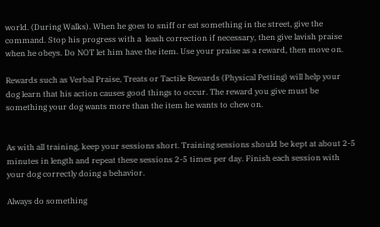world. (During Walks). When he goes to sniff or eat something in the street, give the command. Stop his progress with a  leash correction if necessary, then give lavish praise when he obeys. Do NOT let him have the item. Use your praise as a reward, then move on.

Rewards such as Verbal Praise, Treats or Tactile Rewards (Physical Petting) will help your dog learn that his action causes good things to occur. The reward you give must be something your dog wants more than the item he wants to chew on.


As with all training, keep your sessions short. Training sessions should be kept at about 2-5 minutes in length and repeat these sessions 2-5 times per day. Finish each session with your dog correctly doing a behavior.

Always do something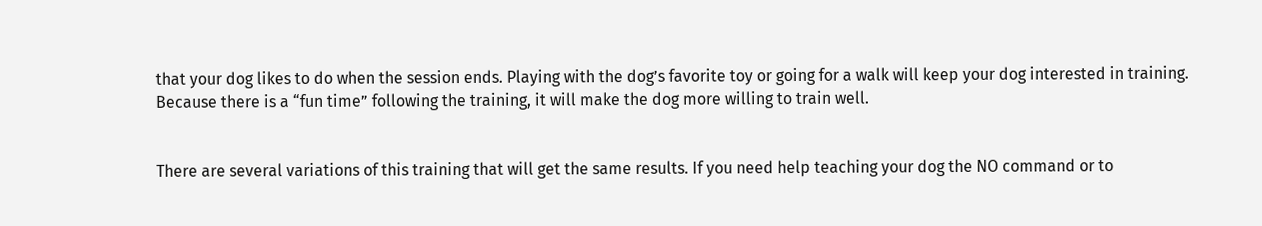that your dog likes to do when the session ends. Playing with the dog’s favorite toy or going for a walk will keep your dog interested in training. Because there is a “fun time” following the training, it will make the dog more willing to train well.


There are several variations of this training that will get the same results. If you need help teaching your dog the NO command or to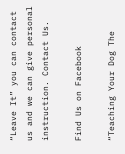“Leave It” you can contact us and we can give personal instruction. Contact Us.

Find Us on Facebook

“Teaching Your Dog The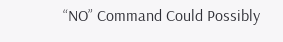“NO” Command Could Possibly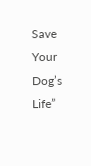Save Your Dog’s Life”